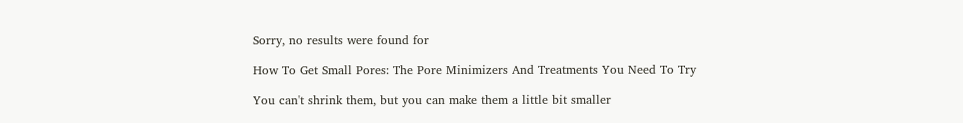Sorry, no results were found for

How To Get Small Pores: The Pore Minimizers And Treatments You Need To Try

You can't shrink them, but you can make them a little bit smaller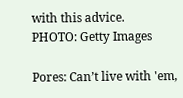with this advice.
PHOTO: Getty Images

Pores: Can’t live with 'em,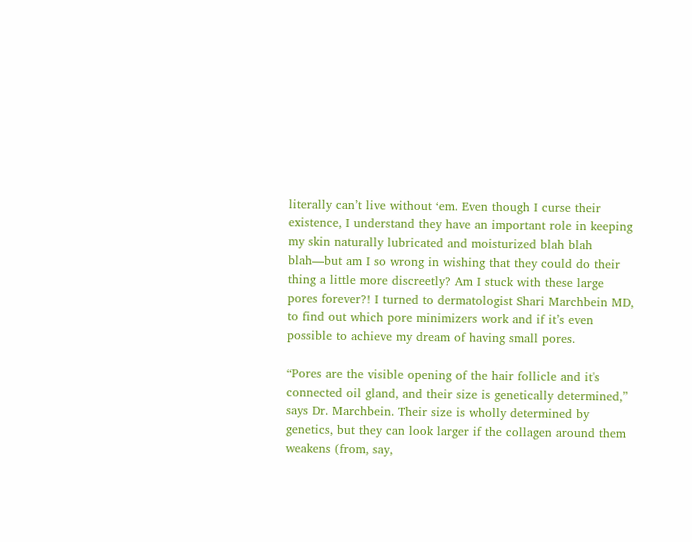literally can’t live without ‘em. Even though I curse their existence, I understand they have an important role in keeping my skin naturally lubricated and moisturized blah blah blah—but am I so wrong in wishing that they could do their thing a little more discreetly? Am I stuck with these large pores forever?! I turned to dermatologist Shari Marchbein MD, to find out which pore minimizers work and if it’s even possible to achieve my dream of having small pores.

“Pores are the visible opening of the hair follicle and it's connected oil gland, and their size is genetically determined,” says Dr. Marchbein. Their size is wholly determined by genetics, but they can look larger if the collagen around them weakens (from, say,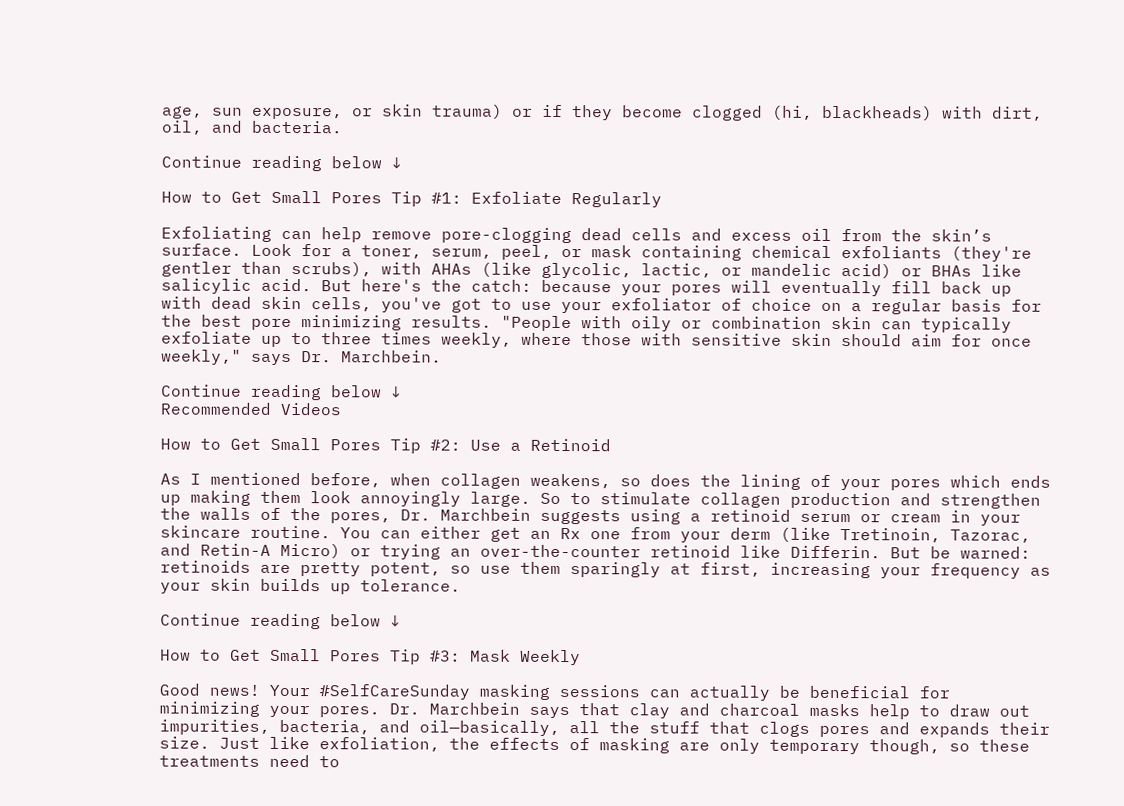age, sun exposure, or skin trauma) or if they become clogged (hi, blackheads) with dirt, oil, and bacteria.

Continue reading below ↓

How to Get Small Pores Tip #1: Exfoliate Regularly

Exfoliating can help remove pore-clogging dead cells and excess oil from the skin’s surface. Look for a toner, serum, peel, or mask containing chemical exfoliants (they're gentler than scrubs), with AHAs (like glycolic, lactic, or mandelic acid) or BHAs like salicylic acid. But here's the catch: because your pores will eventually fill back up with dead skin cells, you've got to use your exfoliator of choice on a regular basis for the best pore minimizing results. "People with oily or combination skin can typically exfoliate up to three times weekly, where those with sensitive skin should aim for once weekly," says Dr. Marchbein.

Continue reading below ↓
Recommended Videos

How to Get Small Pores Tip #2: Use a Retinoid

As I mentioned before, when collagen weakens, so does the lining of your pores which ends up making them look annoyingly large. So to stimulate collagen production and strengthen the walls of the pores, Dr. Marchbein suggests using a retinoid serum or cream in your skincare routine. You can either get an Rx one from your derm (like Tretinoin, Tazorac, and Retin-A Micro) or trying an over-the-counter retinoid like Differin. But be warned: retinoids are pretty potent, so use them sparingly at first, increasing your frequency as your skin builds up tolerance.

Continue reading below ↓

How to Get Small Pores Tip #3: Mask Weekly

Good news! Your #SelfCareSunday masking sessions can actually be beneficial for minimizing your pores. Dr. Marchbein says that clay and charcoal masks help to draw out impurities, bacteria, and oil—basically, all the stuff that clogs pores and expands their size. Just like exfoliation, the effects of masking are only temporary though, so these treatments need to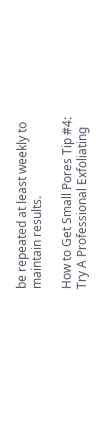be repeated at least weekly to maintain results.

How to Get Small Pores Tip #4: Try A Professional Exfoliating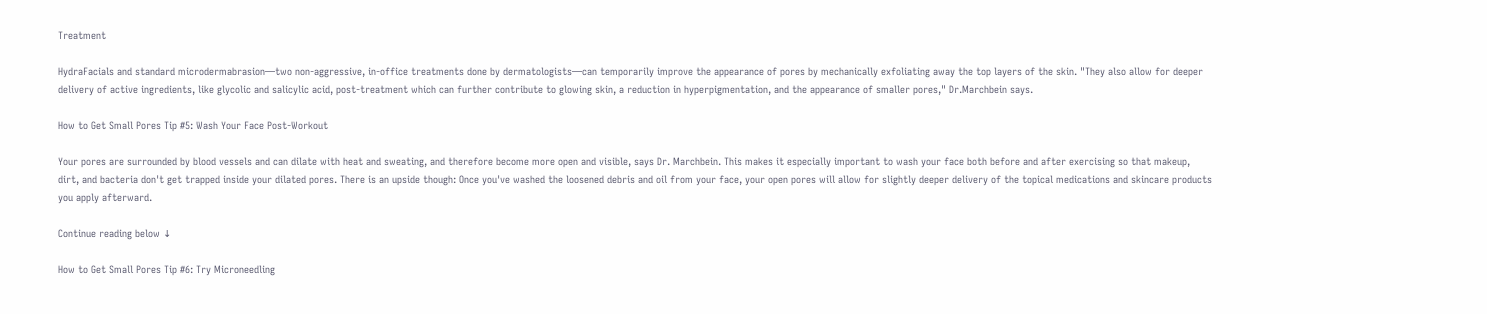Treatment

HydraFacials and standard microdermabrasion—two non-aggressive, in-office treatments done by dermatologists—can temporarily improve the appearance of pores by mechanically exfoliating away the top layers of the skin. "They also allow for deeper delivery of active ingredients, like glycolic and salicylic acid, post-treatment which can further contribute to glowing skin, a reduction in hyperpigmentation, and the appearance of smaller pores," Dr.Marchbein says.

How to Get Small Pores Tip #5: Wash Your Face Post-Workout

Your pores are surrounded by blood vessels and can dilate with heat and sweating, and therefore become more open and visible, says Dr. Marchbein. This makes it especially important to wash your face both before and after exercising so that makeup, dirt, and bacteria don't get trapped inside your dilated pores. There is an upside though: Once you've washed the loosened debris and oil from your face, your open pores will allow for slightly deeper delivery of the topical medications and skincare products you apply afterward.

Continue reading below ↓

How to Get Small Pores Tip #6: Try Microneedling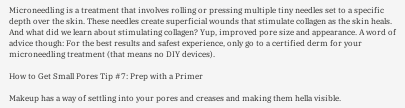Microneedling is a treatment that involves rolling or pressing multiple tiny needles set to a specific depth over the skin. These needles create superficial wounds that stimulate collagen as the skin heals. And what did we learn about stimulating collagen? Yup, improved pore size and appearance. A word of advice though: For the best results and safest experience, only go to a certified derm for your microneedling treatment (that means no DIY devices).

How to Get Small Pores Tip #7: Prep with a Primer

Makeup has a way of settling into your pores and creases and making them hella visible.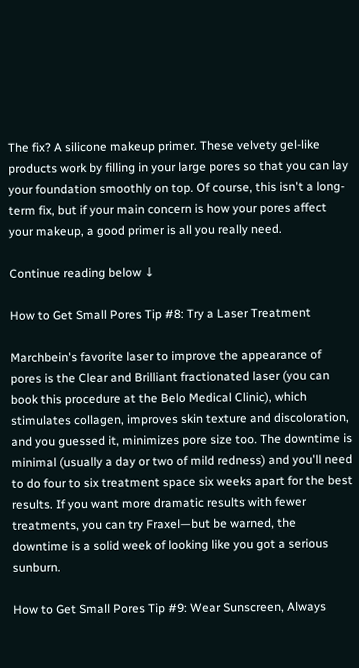The fix? A silicone makeup primer. These velvety gel-like products work by filling in your large pores so that you can lay your foundation smoothly on top. Of course, this isn't a long-term fix, but if your main concern is how your pores affect your makeup, a good primer is all you really need.

Continue reading below ↓

How to Get Small Pores Tip #8: Try a Laser Treatment

Marchbein's favorite laser to improve the appearance of pores is the Clear and Brilliant fractionated laser (you can book this procedure at the Belo Medical Clinic), which stimulates collagen, improves skin texture and discoloration, and you guessed it, minimizes pore size too. The downtime is minimal (usually a day or two of mild redness) and you'll need to do four to six treatment space six weeks apart for the best results. If you want more dramatic results with fewer treatments, you can try Fraxel—but be warned, the downtime is a solid week of looking like you got a serious sunburn.

How to Get Small Pores Tip #9: Wear Sunscreen, Always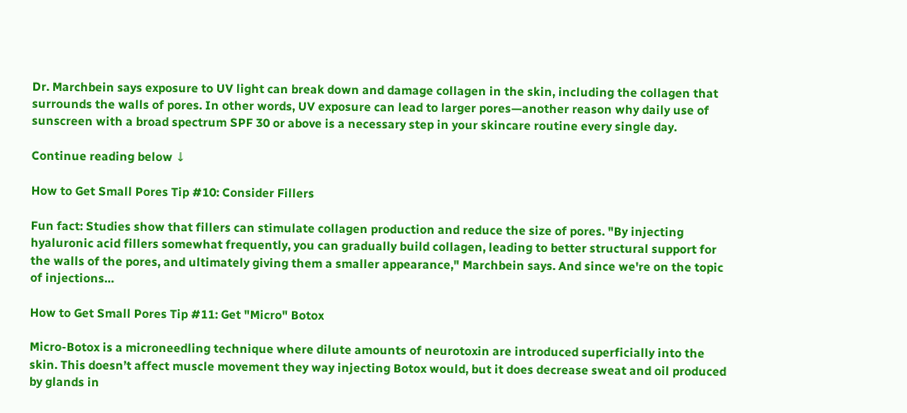Dr. Marchbein says exposure to UV light can break down and damage collagen in the skin, including the collagen that surrounds the walls of pores. In other words, UV exposure can lead to larger pores—another reason why daily use of sunscreen with a broad spectrum SPF 30 or above is a necessary step in your skincare routine every single day.

Continue reading below ↓

How to Get Small Pores Tip #10: Consider Fillers

Fun fact: Studies show that fillers can stimulate collagen production and reduce the size of pores. "By injecting hyaluronic acid fillers somewhat frequently, you can gradually build collagen, leading to better structural support for the walls of the pores, and ultimately giving them a smaller appearance," Marchbein says. And since we're on the topic of injections…

How to Get Small Pores Tip #11: Get "Micro" Botox

Micro-Botox is a microneedling technique where dilute amounts of neurotoxin are introduced superficially into the skin. This doesn’t affect muscle movement they way injecting Botox would, but it does decrease sweat and oil produced by glands in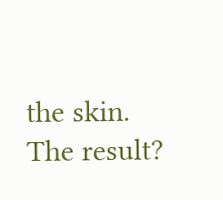the skin. The result?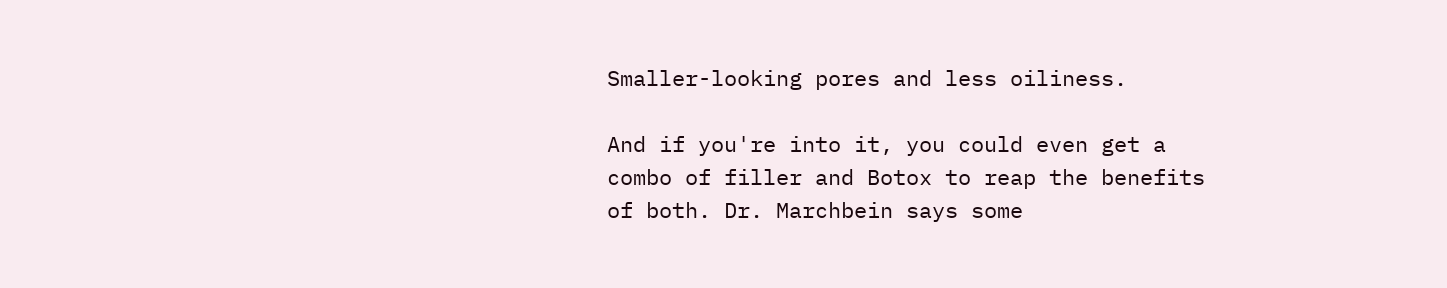Smaller-looking pores and less oiliness.

And if you're into it, you could even get a combo of filler and Botox to reap the benefits of both. Dr. Marchbein says some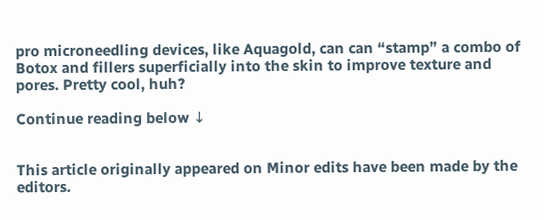pro microneedling devices, like Aquagold, can can “stamp” a combo of Botox and fillers superficially into the skin to improve texture and pores. Pretty cool, huh?

Continue reading below ↓


This article originally appeared on Minor edits have been made by the editors.